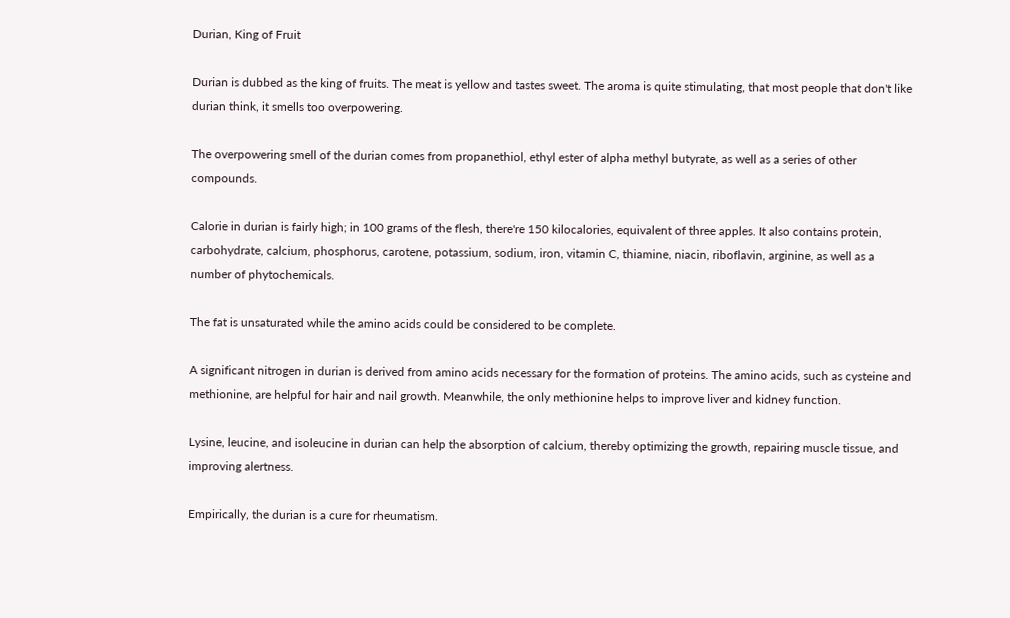Durian, King of Fruit

Durian is dubbed as the king of fruits. The meat is yellow and tastes sweet. The aroma is quite stimulating, that most people that don't like durian think, it smells too overpowering.

The overpowering smell of the durian comes from propanethiol, ethyl ester of alpha methyl butyrate, as well as a series of other compounds.

Calorie in durian is fairly high; in 100 grams of the flesh, there're 150 kilocalories, equivalent of three apples. It also contains protein, carbohydrate, calcium, phosphorus, carotene, potassium, sodium, iron, vitamin C, thiamine, niacin, riboflavin, arginine, as well as a number of phytochemicals.

The fat is unsaturated while the amino acids could be considered to be complete.

A significant nitrogen in durian is derived from amino acids necessary for the formation of proteins. The amino acids, such as cysteine and methionine, are helpful for hair and nail growth. Meanwhile, the only methionine helps to improve liver and kidney function.

Lysine, leucine, and isoleucine in durian can help the absorption of calcium, thereby optimizing the growth, repairing muscle tissue, and improving alertness.

Empirically, the durian is a cure for rheumatism.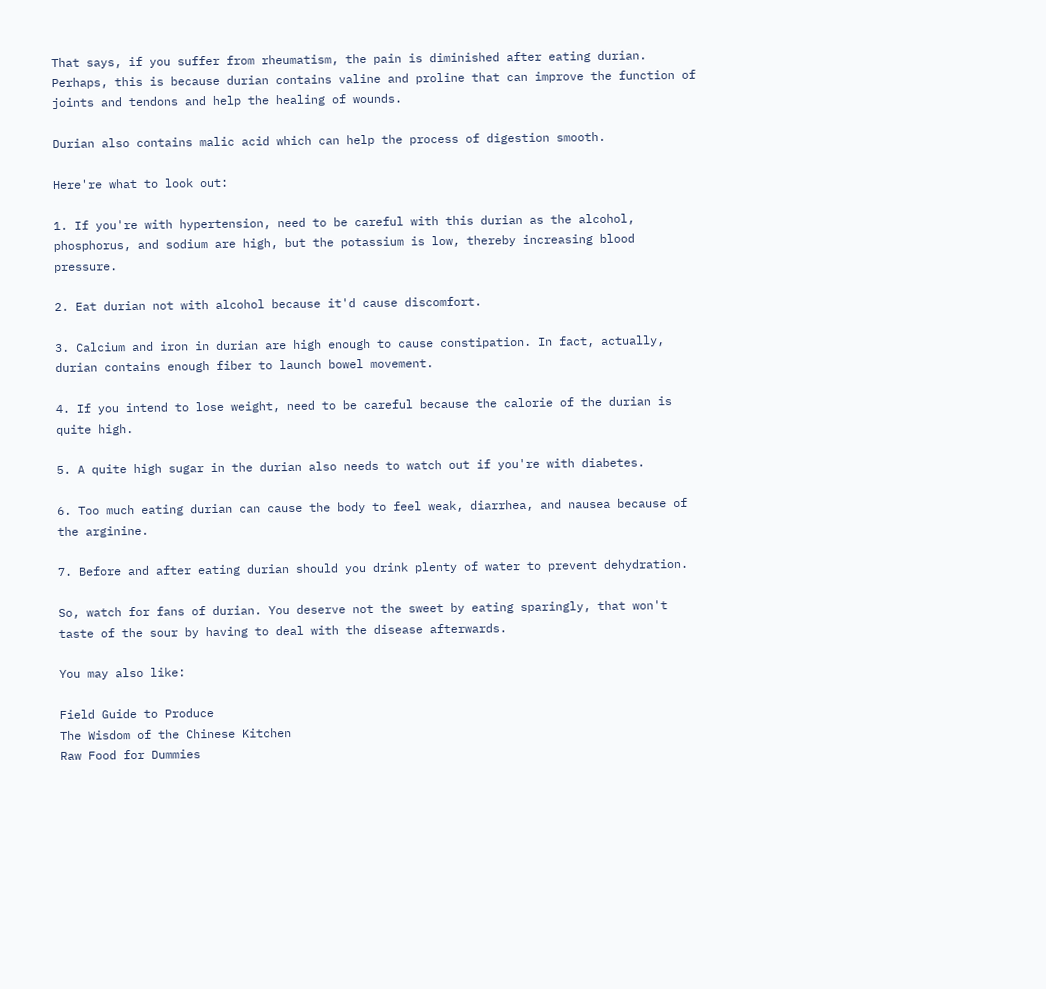That says, if you suffer from rheumatism, the pain is diminished after eating durian. Perhaps, this is because durian contains valine and proline that can improve the function of joints and tendons and help the healing of wounds.

Durian also contains malic acid which can help the process of digestion smooth.

Here're what to look out:

1. If you're with hypertension, need to be careful with this durian as the alcohol, phosphorus, and sodium are high, but the potassium is low, thereby increasing blood pressure.

2. Eat durian not with alcohol because it'd cause discomfort.

3. Calcium and iron in durian are high enough to cause constipation. In fact, actually, durian contains enough fiber to launch bowel movement.

4. If you intend to lose weight, need to be careful because the calorie of the durian is quite high.

5. A quite high sugar in the durian also needs to watch out if you're with diabetes.

6. Too much eating durian can cause the body to feel weak, diarrhea, and nausea because of the arginine.

7. Before and after eating durian should you drink plenty of water to prevent dehydration.

So, watch for fans of durian. You deserve not the sweet by eating sparingly, that won't taste of the sour by having to deal with the disease afterwards.

You may also like:

Field Guide to Produce
The Wisdom of the Chinese Kitchen
Raw Food for Dummies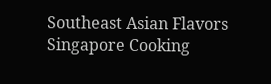Southeast Asian Flavors
Singapore Cooking